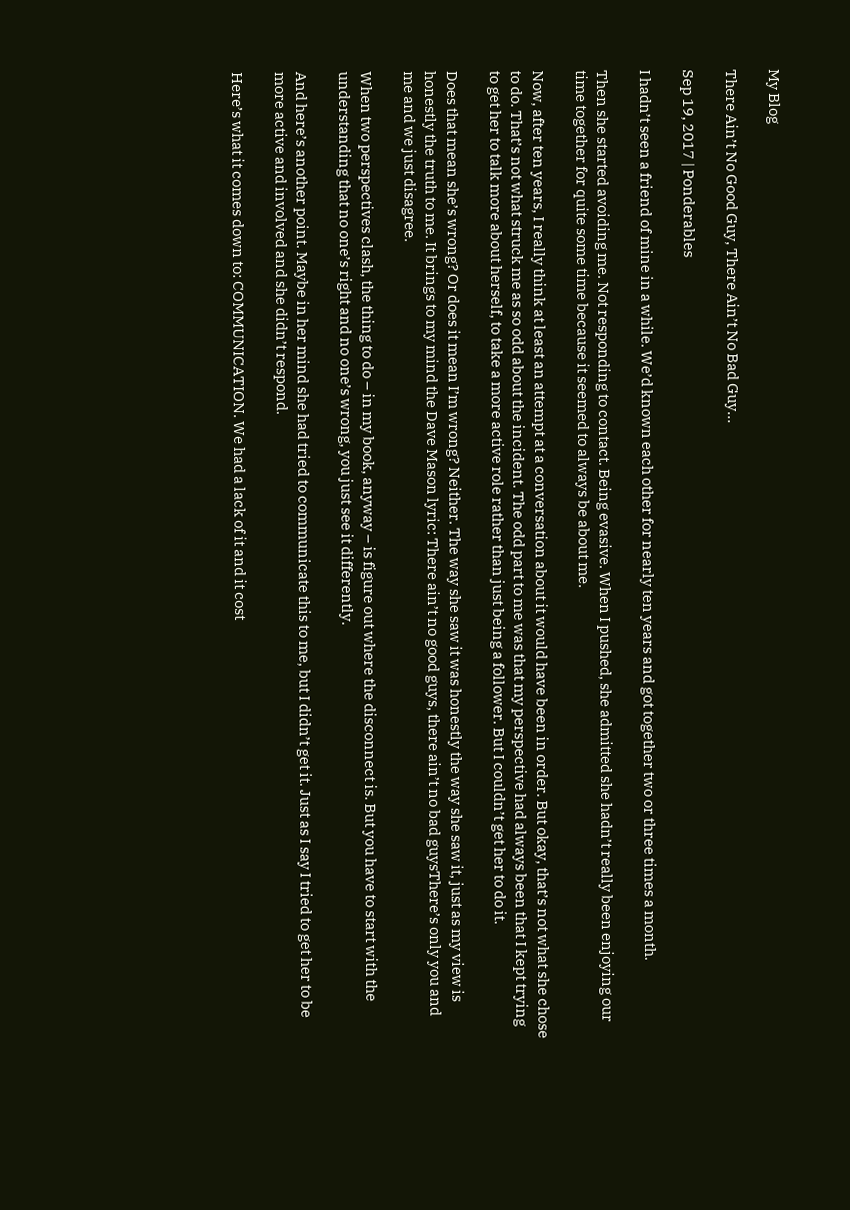My Blog

There Ain’t No Good Guy, There Ain’t No Bad Guy…

Sep 19, 2017 | Ponderables

I hadn’t seen a friend of mine in a while. We’d known each other for nearly ten years and got together two or three times a month.

Then she started avoiding me. Not responding to contact. Being evasive. When I pushed, she admitted she hadn’t really been enjoying our time together for quite some time because it seemed to always be about me.

Now, after ten years, I really think at least an attempt at a conversation about it would have been in order. But okay, that’s not what she chose to do. That’s not what struck me as so odd about the incident. The odd part to me was that my perspective had always been that I kept trying to get her to talk more about herself, to take a more active role rather than just being a follower. But I couldn’t get her to do it.

Does that mean she’s wrong? Or does it mean I’m wrong? Neither. The way she saw it was honestly the way she saw it, just as my view is honestly the truth to me. It brings to my mind the Dave Mason lyric: There ain’t no good guys, there ain’t no bad guysThere’s only you and me and we just disagree.

When two perspectives clash, the thing to do – in my book, anyway – is figure out where the disconnect is. But you have to start with the understanding that no one’s right and no one’s wrong, you just see it differently.

And here’s another point. Maybe in her mind she had tried to communicate this to me, but I didn’t get it. Just as I say I tried to get her to be more active and involved and she didn’t respond.

Here’s what it comes down to: COMMUNICATION. We had a lack of it and it cost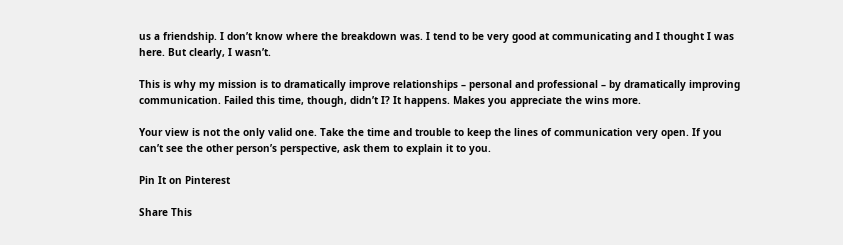us a friendship. I don’t know where the breakdown was. I tend to be very good at communicating and I thought I was here. But clearly, I wasn’t.

This is why my mission is to dramatically improve relationships – personal and professional – by dramatically improving communication. Failed this time, though, didn’t I? It happens. Makes you appreciate the wins more.

Your view is not the only valid one. Take the time and trouble to keep the lines of communication very open. If you can’t see the other person’s perspective, ask them to explain it to you.

Pin It on Pinterest

Share This